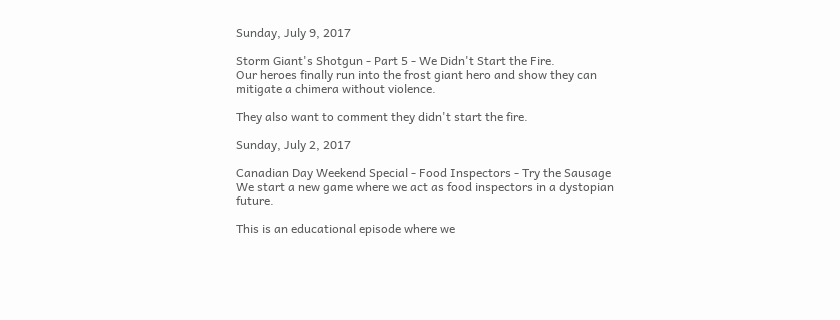Sunday, July 9, 2017

Storm Giant's Shotgun - Part 5 - We Didn't Start the Fire.
Our heroes finally run into the frost giant hero and show they can mitigate a chimera without violence.

They also want to comment they didn't start the fire.

Sunday, July 2, 2017

Canadian Day Weekend Special - Food Inspectors - Try the Sausage
We start a new game where we act as food inspectors in a dystopian future.

This is an educational episode where we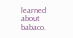learned about babaco.